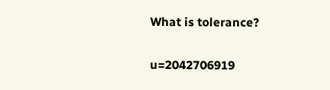What is tolerance?

u=2042706919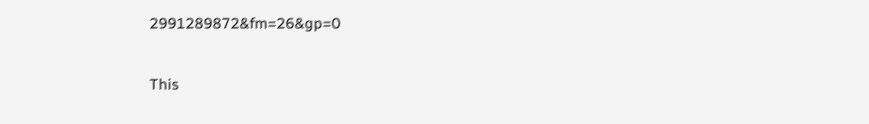2991289872&fm=26&gp=0

This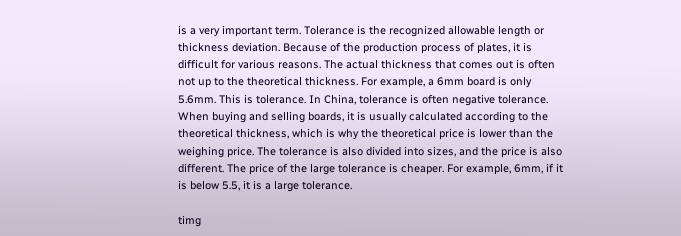is a very important term. Tolerance is the recognized allowable length or thickness deviation. Because of the production process of plates, it is difficult for various reasons. The actual thickness that comes out is often not up to the theoretical thickness. For example, a 6mm board is only 5.6mm. This is tolerance. In China, tolerance is often negative tolerance. When buying and selling boards, it is usually calculated according to the theoretical thickness, which is why the theoretical price is lower than the weighing price. The tolerance is also divided into sizes, and the price is also different. The price of the large tolerance is cheaper. For example, 6mm, if it is below 5.5, it is a large tolerance.

timg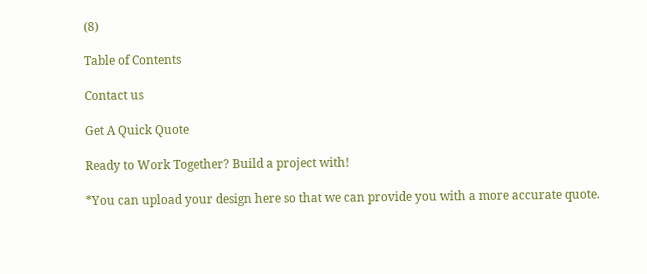(8)

Table of Contents

Contact us

Get A Quick Quote

Ready to Work Together? Build a project with!

*You can upload your design here so that we can provide you with a more accurate quote.